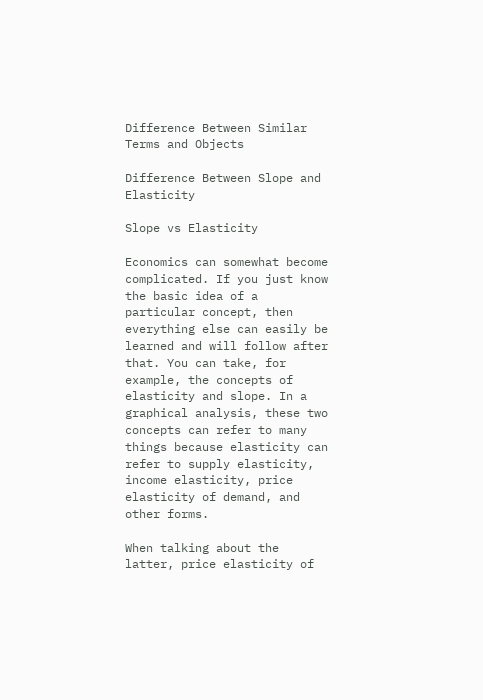Difference Between Similar Terms and Objects

Difference Between Slope and Elasticity

Slope vs Elasticity

Economics can somewhat become complicated. If you just know the basic idea of a particular concept, then everything else can easily be learned and will follow after that. You can take, for example, the concepts of elasticity and slope. In a graphical analysis, these two concepts can refer to many things because elasticity can refer to supply elasticity, income elasticity, price elasticity of demand, and other forms.

When talking about the latter, price elasticity of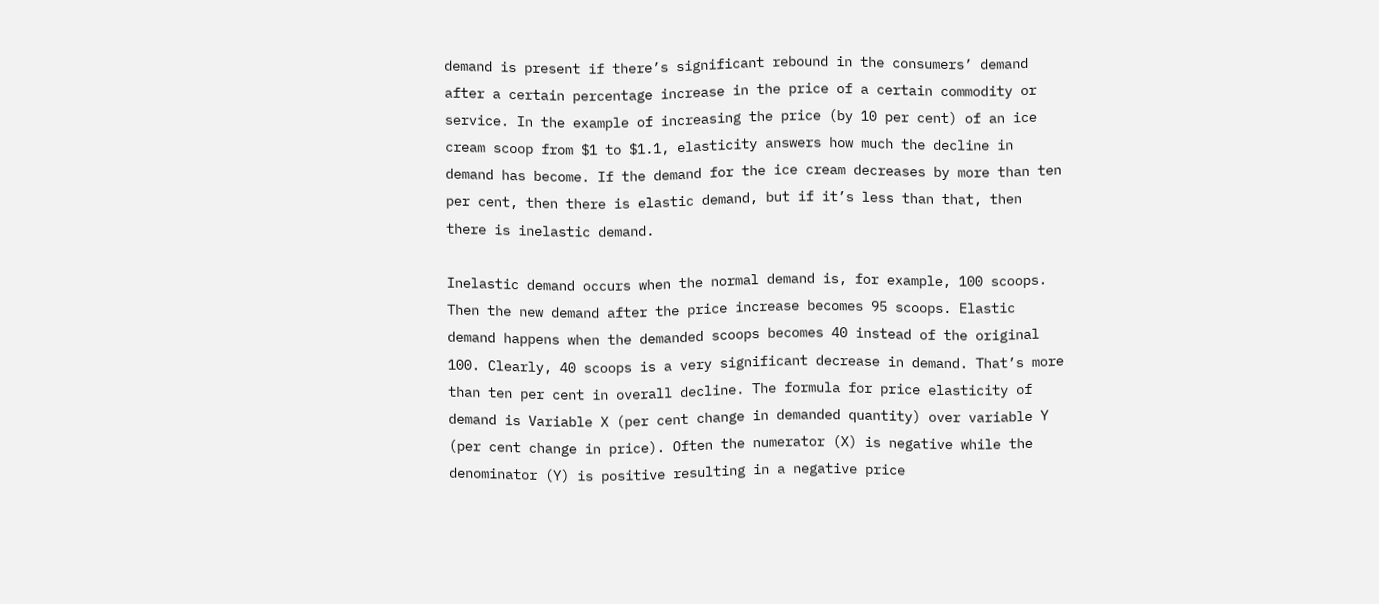demand is present if there’s significant rebound in the consumers’ demand after a certain percentage increase in the price of a certain commodity or service. In the example of increasing the price (by 10 per cent) of an ice cream scoop from $1 to $1.1, elasticity answers how much the decline in demand has become. If the demand for the ice cream decreases by more than ten per cent, then there is elastic demand, but if it’s less than that, then there is inelastic demand.

Inelastic demand occurs when the normal demand is, for example, 100 scoops. Then the new demand after the price increase becomes 95 scoops. Elastic demand happens when the demanded scoops becomes 40 instead of the original 100. Clearly, 40 scoops is a very significant decrease in demand. That’s more than ten per cent in overall decline. The formula for price elasticity of demand is Variable X (per cent change in demanded quantity) over variable Y (per cent change in price). Often the numerator (X) is negative while the denominator (Y) is positive resulting in a negative price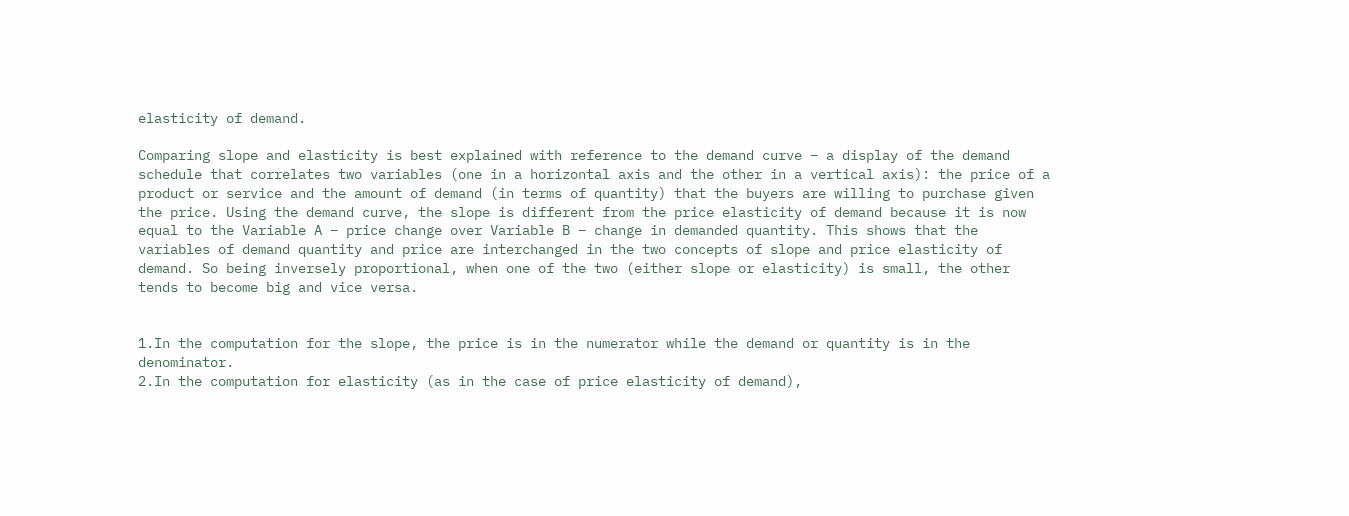elasticity of demand.

Comparing slope and elasticity is best explained with reference to the demand curve – a display of the demand schedule that correlates two variables (one in a horizontal axis and the other in a vertical axis): the price of a product or service and the amount of demand (in terms of quantity) that the buyers are willing to purchase given the price. Using the demand curve, the slope is different from the price elasticity of demand because it is now equal to the Variable A – price change over Variable B – change in demanded quantity. This shows that the variables of demand quantity and price are interchanged in the two concepts of slope and price elasticity of demand. So being inversely proportional, when one of the two (either slope or elasticity) is small, the other tends to become big and vice versa.


1.In the computation for the slope, the price is in the numerator while the demand or quantity is in the denominator.
2.In the computation for elasticity (as in the case of price elasticity of demand),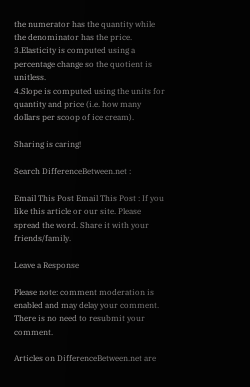the numerator has the quantity while the denominator has the price.
3.Elasticity is computed using a percentage change so the quotient is unitless.
4.Slope is computed using the units for quantity and price (i.e. how many dollars per scoop of ice cream).

Sharing is caring!

Search DifferenceBetween.net :

Email This Post Email This Post : If you like this article or our site. Please spread the word. Share it with your friends/family.

Leave a Response

Please note: comment moderation is enabled and may delay your comment. There is no need to resubmit your comment.

Articles on DifferenceBetween.net are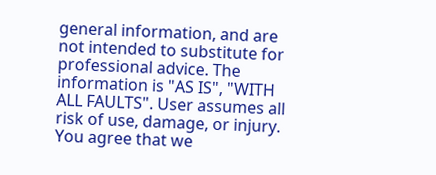general information, and are not intended to substitute for professional advice. The information is "AS IS", "WITH ALL FAULTS". User assumes all risk of use, damage, or injury. You agree that we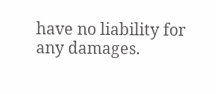have no liability for any damages.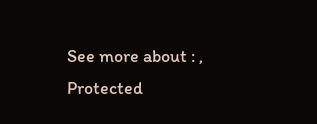See more about : ,
Protected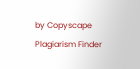by Copyscape Plagiarism Finder